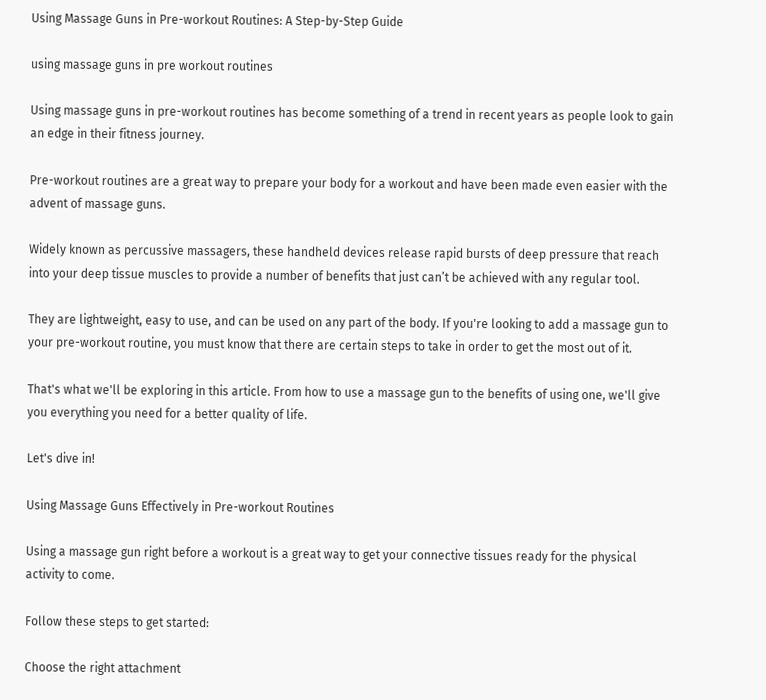Using Massage Guns in Pre-workout Routines: A Step-by-Step Guide

using massage guns in pre workout routines

Using massage guns in pre-workout routines has become something of a trend in recent years as people look to gain an edge in their fitness journey.

Pre-workout routines are a great way to prepare your body for a workout and have been made even easier with the advent of massage guns.

Widely known as percussive massagers, these handheld devices release rapid bursts of deep pressure that reach into your deep tissue muscles to provide a number of benefits that just can’t be achieved with any regular tool.

They are lightweight, easy to use, and can be used on any part of the body. If you're looking to add a massage gun to your pre-workout routine, you must know that there are certain steps to take in order to get the most out of it.

That's what we'll be exploring in this article. From how to use a massage gun to the benefits of using one, we'll give you everything you need for a better quality of life.

Let's dive in!

Using Massage Guns Effectively in Pre-workout Routines

Using a massage gun right before a workout is a great way to get your connective tissues ready for the physical activity to come.

Follow these steps to get started:

Choose the right attachment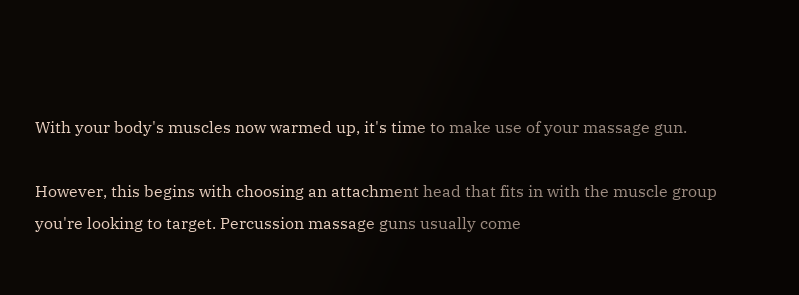With your body's muscles now warmed up, it's time to make use of your massage gun.

However, this begins with choosing an attachment head that fits in with the muscle group you're looking to target. Percussion massage guns usually come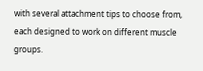with several attachment tips to choose from, each designed to work on different muscle groups.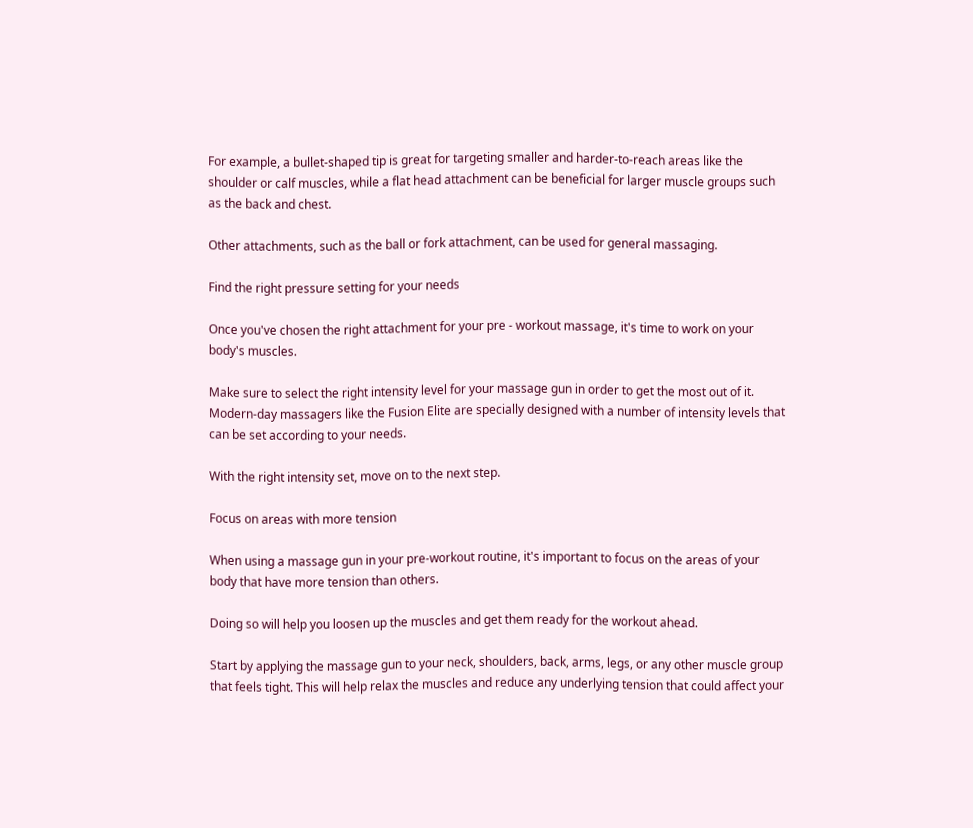For example, a bullet-shaped tip is great for targeting smaller and harder-to-reach areas like the shoulder or calf muscles, while a flat head attachment can be beneficial for larger muscle groups such as the back and chest.

Other attachments, such as the ball or fork attachment, can be used for general massaging.

Find the right pressure setting for your needs

Once you've chosen the right attachment for your pre - workout massage, it's time to work on your body's muscles.

Make sure to select the right intensity level for your massage gun in order to get the most out of it. Modern-day massagers like the Fusion Elite are specially designed with a number of intensity levels that can be set according to your needs.

With the right intensity set, move on to the next step.

Focus on areas with more tension

When using a massage gun in your pre-workout routine, it's important to focus on the areas of your body that have more tension than others.

Doing so will help you loosen up the muscles and get them ready for the workout ahead.

Start by applying the massage gun to your neck, shoulders, back, arms, legs, or any other muscle group that feels tight. This will help relax the muscles and reduce any underlying tension that could affect your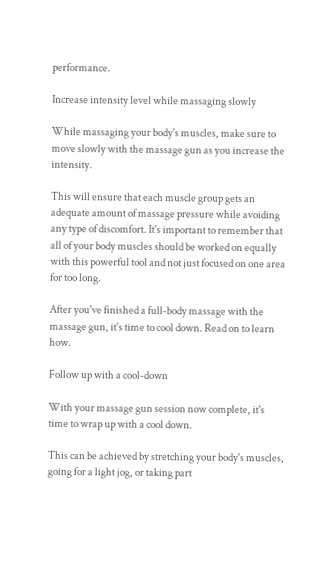performance.

Increase intensity level while massaging slowly

While massaging your body's muscles, make sure to move slowly with the massage gun as you increase the intensity.

This will ensure that each muscle group gets an adequate amount of massage pressure while avoiding any type of discomfort. It's important to remember that all of your body muscles should be worked on equally with this powerful tool and not just focused on one area for too long.

After you've finished a full-body massage with the massage gun, it's time to cool down. Read on to learn how.

Follow up with a cool-down

With your massage gun session now complete, it's time to wrap up with a cool down.

This can be achieved by stretching your body's muscles, going for a light jog, or taking part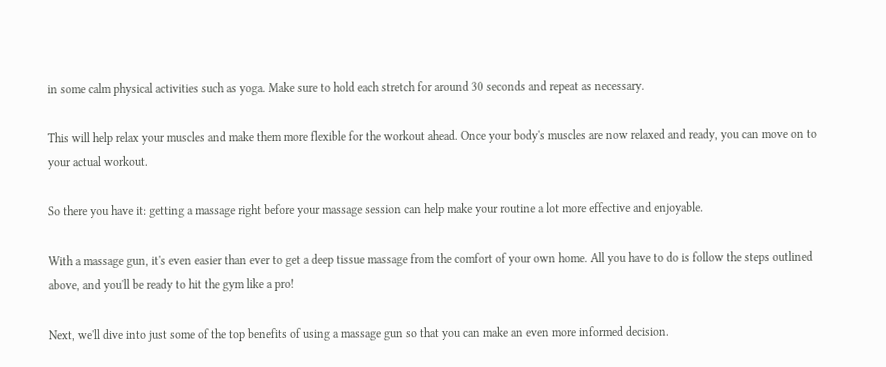in some calm physical activities such as yoga. Make sure to hold each stretch for around 30 seconds and repeat as necessary.

This will help relax your muscles and make them more flexible for the workout ahead. Once your body's muscles are now relaxed and ready, you can move on to your actual workout.

So there you have it: getting a massage right before your massage session can help make your routine a lot more effective and enjoyable.

With a massage gun, it's even easier than ever to get a deep tissue massage from the comfort of your own home. All you have to do is follow the steps outlined above, and you'll be ready to hit the gym like a pro!

Next, we'll dive into just some of the top benefits of using a massage gun so that you can make an even more informed decision.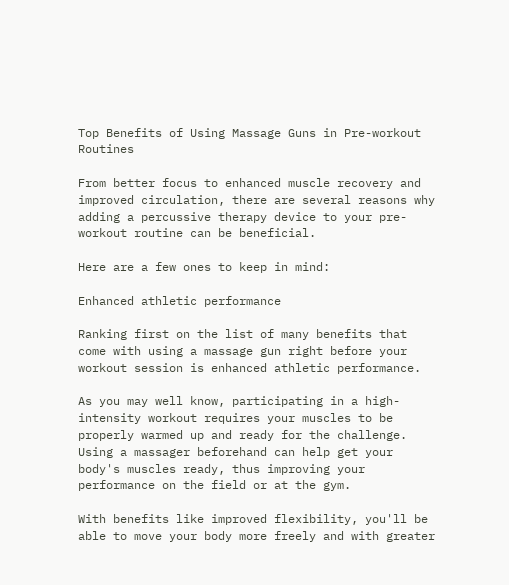Top Benefits of Using Massage Guns in Pre-workout Routines

From better focus to enhanced muscle recovery and improved circulation, there are several reasons why adding a percussive therapy device to your pre-workout routine can be beneficial.

Here are a few ones to keep in mind:

Enhanced athletic performance

Ranking first on the list of many benefits that come with using a massage gun right before your workout session is enhanced athletic performance.

As you may well know, participating in a high-intensity workout requires your muscles to be properly warmed up and ready for the challenge. Using a massager beforehand can help get your body's muscles ready, thus improving your performance on the field or at the gym.

With benefits like improved flexibility, you'll be able to move your body more freely and with greater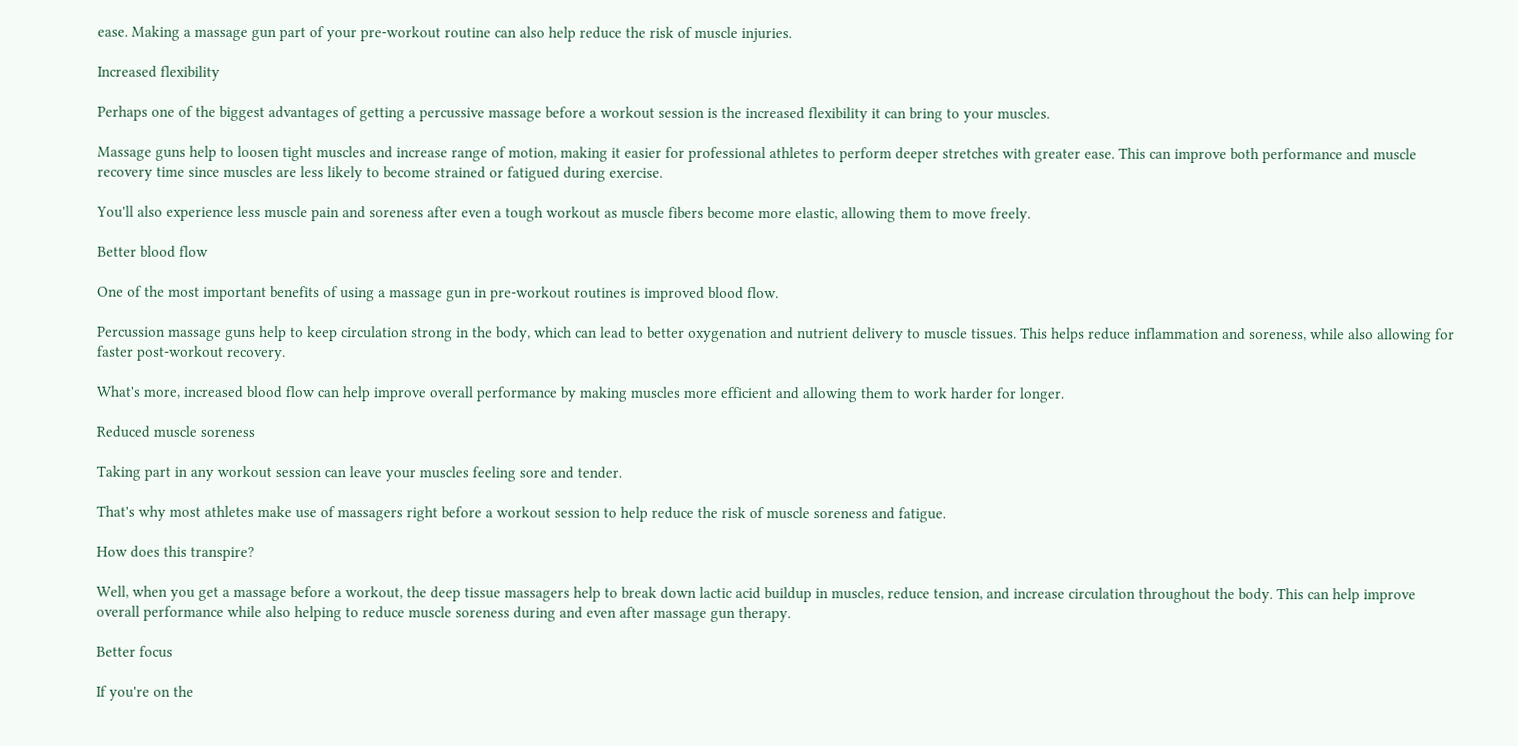ease. Making a massage gun part of your pre-workout routine can also help reduce the risk of muscle injuries.

Increased flexibility

Perhaps one of the biggest advantages of getting a percussive massage before a workout session is the increased flexibility it can bring to your muscles.

Massage guns help to loosen tight muscles and increase range of motion, making it easier for professional athletes to perform deeper stretches with greater ease. This can improve both performance and muscle recovery time since muscles are less likely to become strained or fatigued during exercise.

You'll also experience less muscle pain and soreness after even a tough workout as muscle fibers become more elastic, allowing them to move freely.

Better blood flow

One of the most important benefits of using a massage gun in pre-workout routines is improved blood flow.

Percussion massage guns help to keep circulation strong in the body, which can lead to better oxygenation and nutrient delivery to muscle tissues. This helps reduce inflammation and soreness, while also allowing for faster post-workout recovery.

What's more, increased blood flow can help improve overall performance by making muscles more efficient and allowing them to work harder for longer.

Reduced muscle soreness

Taking part in any workout session can leave your muscles feeling sore and tender.

That's why most athletes make use of massagers right before a workout session to help reduce the risk of muscle soreness and fatigue.

How does this transpire?

Well, when you get a massage before a workout, the deep tissue massagers help to break down lactic acid buildup in muscles, reduce tension, and increase circulation throughout the body. This can help improve overall performance while also helping to reduce muscle soreness during and even after massage gun therapy.

Better focus

If you're on the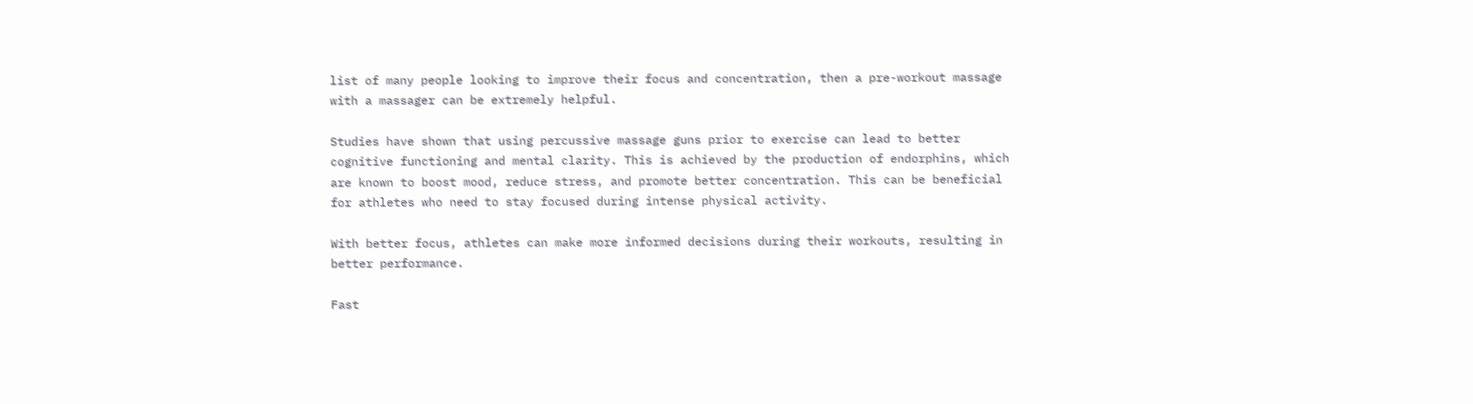list of many people looking to improve their focus and concentration, then a pre-workout massage with a massager can be extremely helpful.

Studies have shown that using percussive massage guns prior to exercise can lead to better cognitive functioning and mental clarity. This is achieved by the production of endorphins, which are known to boost mood, reduce stress, and promote better concentration. This can be beneficial for athletes who need to stay focused during intense physical activity.

With better focus, athletes can make more informed decisions during their workouts, resulting in better performance.

Fast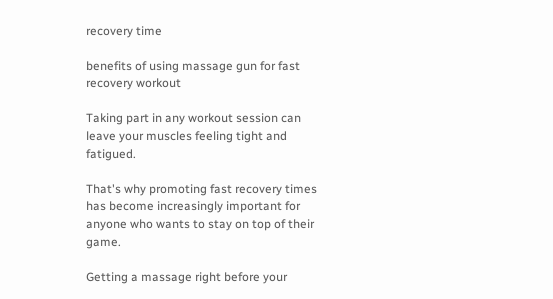recovery time

benefits of using massage gun for fast recovery workout

Taking part in any workout session can leave your muscles feeling tight and fatigued.

That's why promoting fast recovery times has become increasingly important for anyone who wants to stay on top of their game.

Getting a massage right before your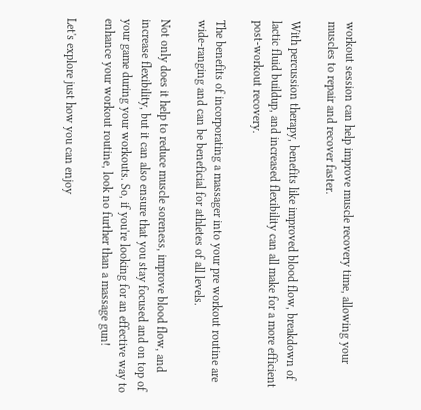workout session can help improve muscle recovery time, allowing your muscles to repair and recover faster.

With percussion therapy, benefits like improved blood flow, breakdown of lactic fluid buildup, and increased flexibility can all make for a more efficient post-workout recovery.

The benefits of incorporating a massager into your pre workout routine are wide-ranging and can be beneficial for athletes of all levels.

Not only does it help to reduce muscle soreness, improve blood flow, and increase flexibility, but it can also ensure that you stay focused and on top of your game during your workouts. So, if you're looking for an effective way to enhance your workout routine, look no further than a massage gun!

Let's explore just how you can enjoy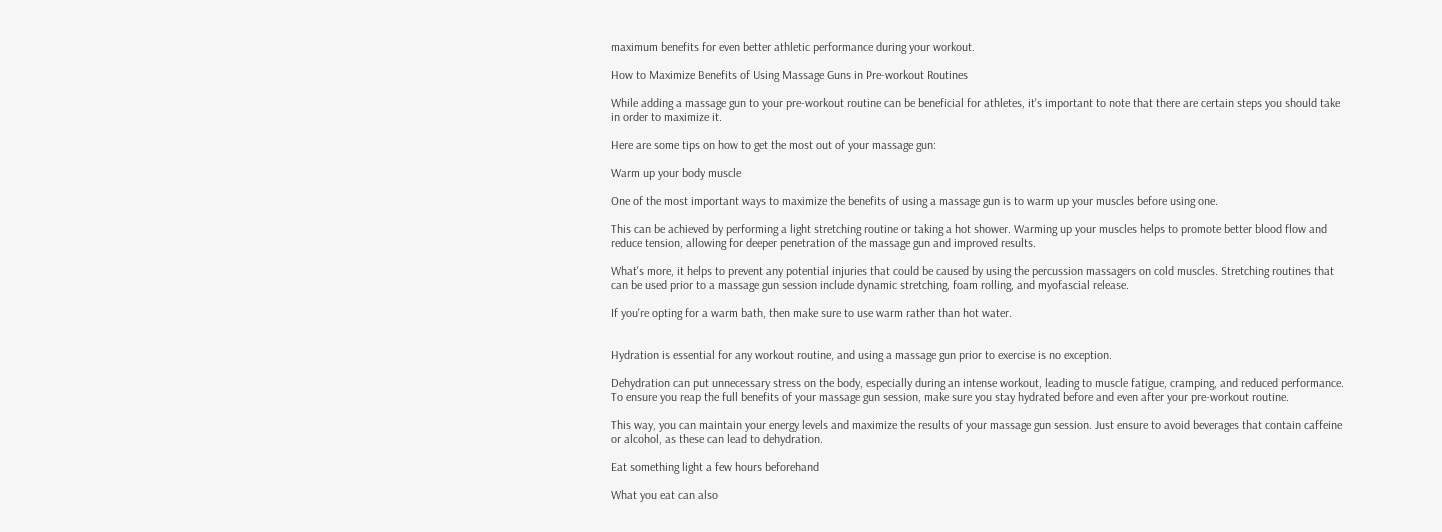maximum benefits for even better athletic performance during your workout.

How to Maximize Benefits of Using Massage Guns in Pre-workout Routines

While adding a massage gun to your pre-workout routine can be beneficial for athletes, it's important to note that there are certain steps you should take in order to maximize it.

Here are some tips on how to get the most out of your massage gun:

Warm up your body muscle

One of the most important ways to maximize the benefits of using a massage gun is to warm up your muscles before using one.

This can be achieved by performing a light stretching routine or taking a hot shower. Warming up your muscles helps to promote better blood flow and reduce tension, allowing for deeper penetration of the massage gun and improved results.

What's more, it helps to prevent any potential injuries that could be caused by using the percussion massagers on cold muscles. Stretching routines that can be used prior to a massage gun session include dynamic stretching, foam rolling, and myofascial release.

If you're opting for a warm bath, then make sure to use warm rather than hot water.


Hydration is essential for any workout routine, and using a massage gun prior to exercise is no exception.

Dehydration can put unnecessary stress on the body, especially during an intense workout, leading to muscle fatigue, cramping, and reduced performance. To ensure you reap the full benefits of your massage gun session, make sure you stay hydrated before and even after your pre-workout routine.

This way, you can maintain your energy levels and maximize the results of your massage gun session. Just ensure to avoid beverages that contain caffeine or alcohol, as these can lead to dehydration.

Eat something light a few hours beforehand

What you eat can also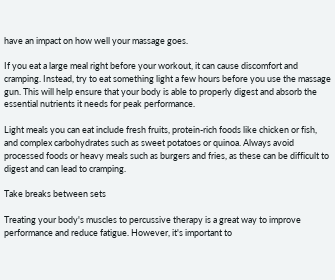have an impact on how well your massage goes.

If you eat a large meal right before your workout, it can cause discomfort and cramping. Instead, try to eat something light a few hours before you use the massage gun. This will help ensure that your body is able to properly digest and absorb the essential nutrients it needs for peak performance.

Light meals you can eat include fresh fruits, protein-rich foods like chicken or fish, and complex carbohydrates such as sweet potatoes or quinoa. Always avoid processed foods or heavy meals such as burgers and fries, as these can be difficult to digest and can lead to cramping.

Take breaks between sets

Treating your body's muscles to percussive therapy is a great way to improve performance and reduce fatigue. However, it's important to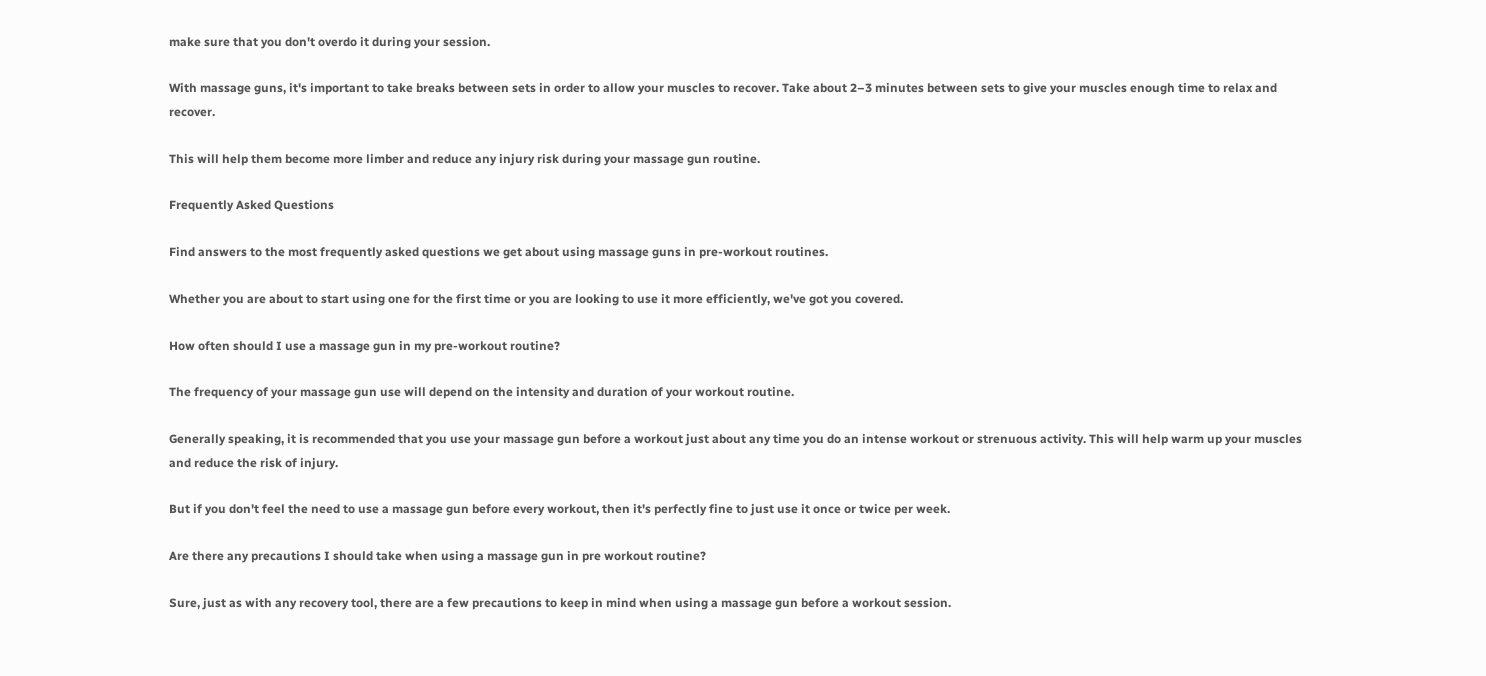make sure that you don't overdo it during your session.

With massage guns, it's important to take breaks between sets in order to allow your muscles to recover. Take about 2–3 minutes between sets to give your muscles enough time to relax and recover.

This will help them become more limber and reduce any injury risk during your massage gun routine.

Frequently Asked Questions

Find answers to the most frequently asked questions we get about using massage guns in pre-workout routines.

Whether you are about to start using one for the first time or you are looking to use it more efficiently, we've got you covered.

How often should I use a massage gun in my pre-workout routine?

The frequency of your massage gun use will depend on the intensity and duration of your workout routine.

Generally speaking, it is recommended that you use your massage gun before a workout just about any time you do an intense workout or strenuous activity. This will help warm up your muscles and reduce the risk of injury.

But if you don't feel the need to use a massage gun before every workout, then it's perfectly fine to just use it once or twice per week.

Are there any precautions I should take when using a massage gun in pre workout routine?

Sure, just as with any recovery tool, there are a few precautions to keep in mind when using a massage gun before a workout session.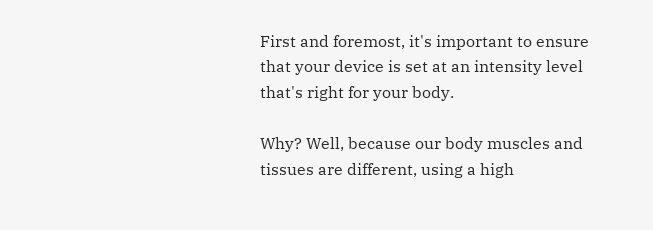First and foremost, it's important to ensure that your device is set at an intensity level that's right for your body.

Why? Well, because our body muscles and tissues are different, using a high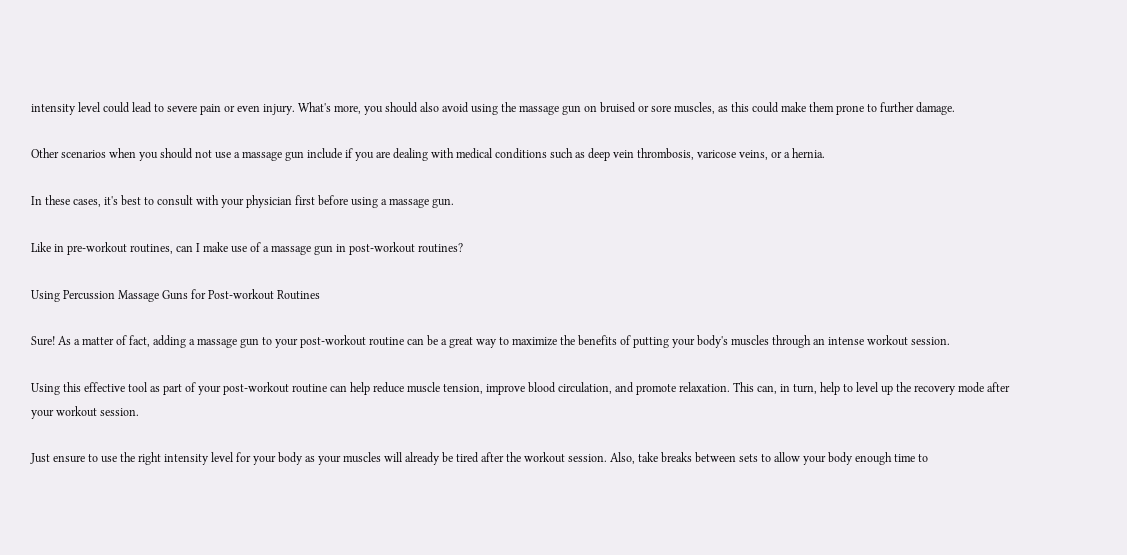intensity level could lead to severe pain or even injury. What's more, you should also avoid using the massage gun on bruised or sore muscles, as this could make them prone to further damage.

Other scenarios when you should not use a massage gun include if you are dealing with medical conditions such as deep vein thrombosis, varicose veins, or a hernia.

In these cases, it's best to consult with your physician first before using a massage gun.

Like in pre-workout routines, can I make use of a massage gun in post-workout routines?

Using Percussion Massage Guns for Post-workout Routines

Sure! As a matter of fact, adding a massage gun to your post-workout routine can be a great way to maximize the benefits of putting your body's muscles through an intense workout session.

Using this effective tool as part of your post-workout routine can help reduce muscle tension, improve blood circulation, and promote relaxation. This can, in turn, help to level up the recovery mode after your workout session.

Just ensure to use the right intensity level for your body as your muscles will already be tired after the workout session. Also, take breaks between sets to allow your body enough time to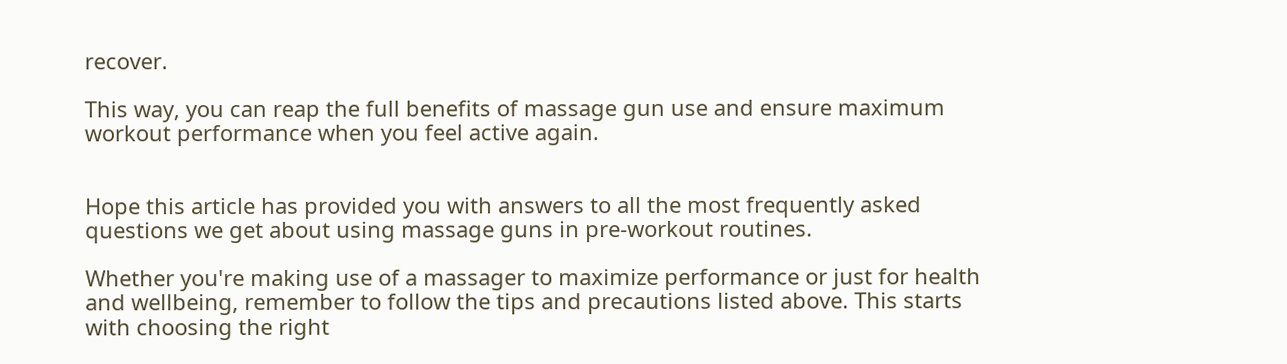recover.

This way, you can reap the full benefits of massage gun use and ensure maximum workout performance when you feel active again.


Hope this article has provided you with answers to all the most frequently asked questions we get about using massage guns in pre-workout routines.

Whether you're making use of a massager to maximize performance or just for health and wellbeing, remember to follow the tips and precautions listed above. This starts with choosing the right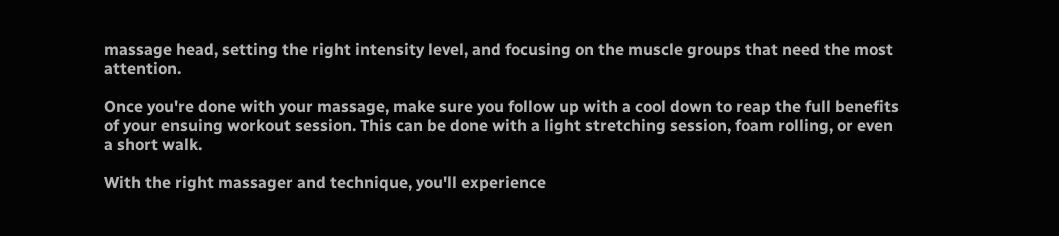massage head, setting the right intensity level, and focusing on the muscle groups that need the most attention.

Once you're done with your massage, make sure you follow up with a cool down to reap the full benefits of your ensuing workout session. This can be done with a light stretching session, foam rolling, or even a short walk.

With the right massager and technique, you'll experience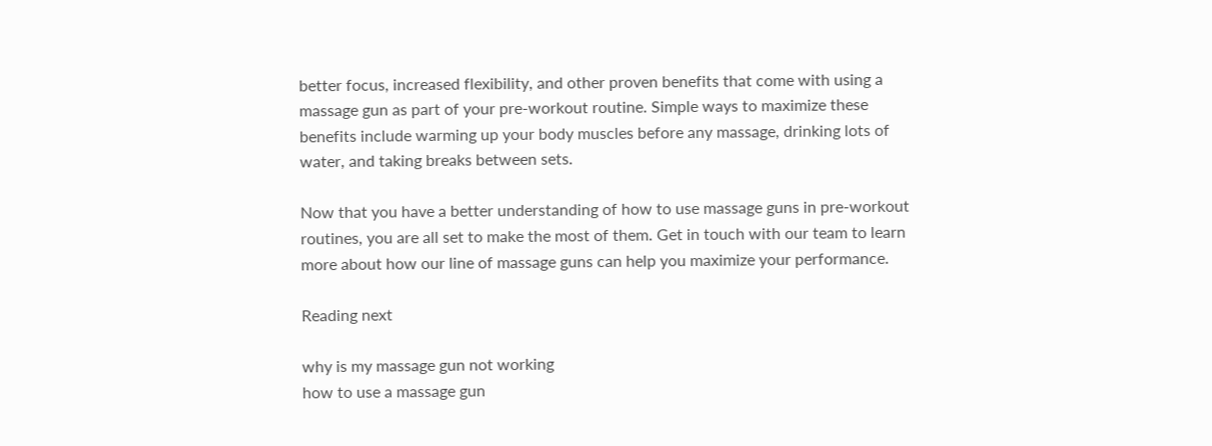better focus, increased flexibility, and other proven benefits that come with using a massage gun as part of your pre-workout routine. Simple ways to maximize these benefits include warming up your body muscles before any massage, drinking lots of water, and taking breaks between sets.

Now that you have a better understanding of how to use massage guns in pre-workout routines, you are all set to make the most of them. Get in touch with our team to learn more about how our line of massage guns can help you maximize your performance.

Reading next

why is my massage gun not working
how to use a massage gun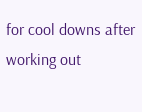for cool downs after working out